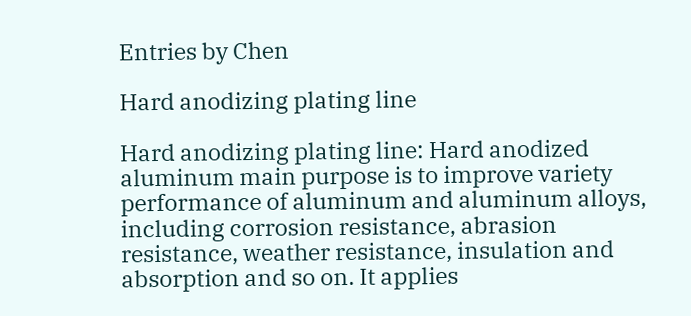Entries by Chen

Hard anodizing plating line

Hard anodizing plating line: Hard anodized aluminum main purpose is to improve variety performance of aluminum and aluminum alloys, including corrosion resistance, abrasion resistance, weather resistance, insulation and absorption and so on. It applies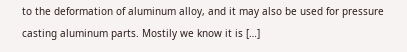to the deformation of aluminum alloy, and it may also be used for pressure casting aluminum parts. Mostily we know it is […]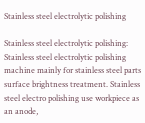Stainless steel electrolytic polishing

Stainless steel electrolytic polishing: Stainless steel electrolytic polishing machine mainly for stainless steel parts surface brightness treatment. Stainless steel electro polishing use workpiece as an anode,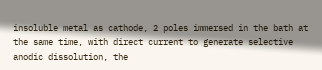insoluble metal as cathode, 2 poles immersed in the bath at the same time, with direct current to generate selective anodic dissolution, the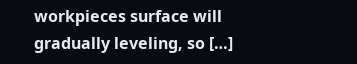workpieces surface will gradually leveling, so […]